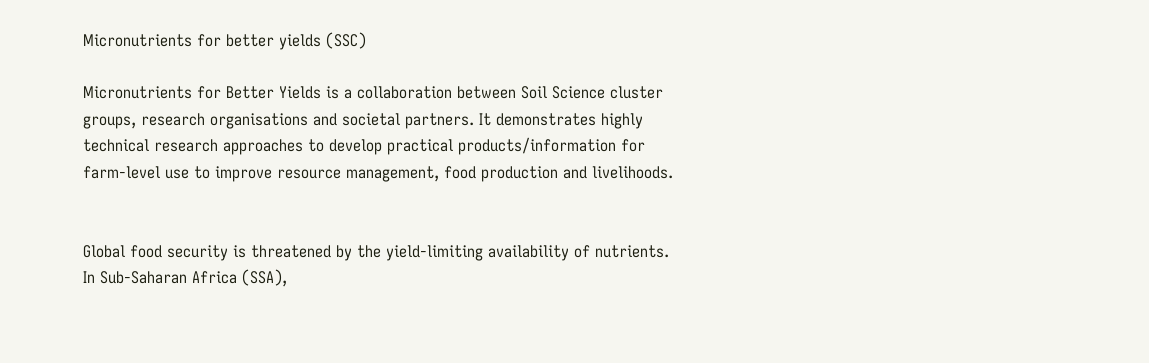Micronutrients for better yields (SSC)

Micronutrients for Better Yields is a collaboration between Soil Science cluster groups, research organisations and societal partners. It demonstrates highly technical research approaches to develop practical products/information for farm-level use to improve resource management, food production and livelihoods.


Global food security is threatened by the yield-limiting availability of nutrients. In Sub-Saharan Africa (SSA),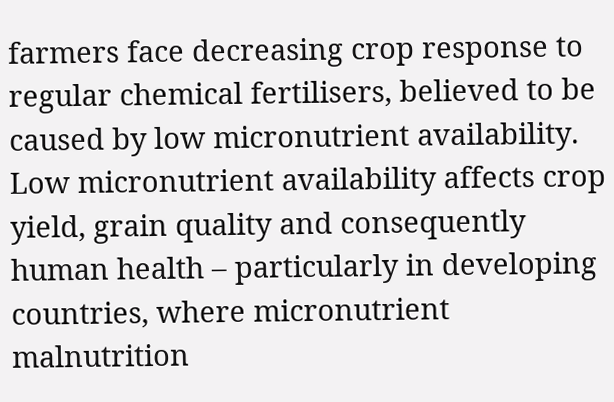farmers face decreasing crop response to regular chemical fertilisers, believed to be caused by low micronutrient availability. Low micronutrient availability affects crop yield, grain quality and consequently human health – particularly in developing countries, where micronutrient malnutrition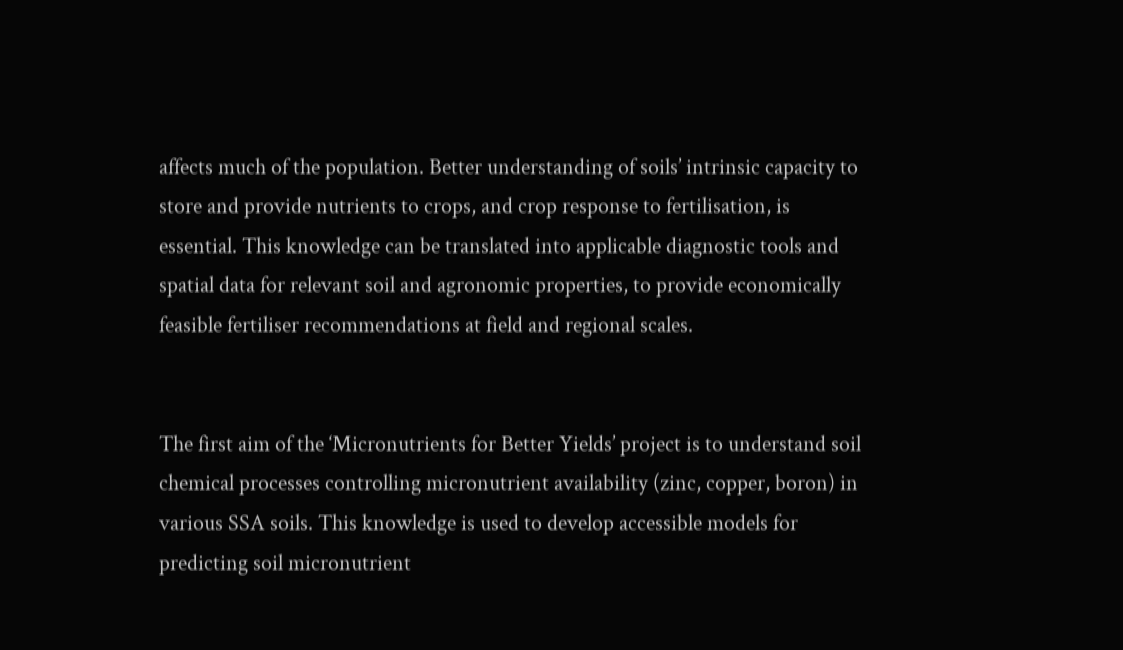affects much of the population. Better understanding of soils’ intrinsic capacity to store and provide nutrients to crops, and crop response to fertilisation, is essential. This knowledge can be translated into applicable diagnostic tools and spatial data for relevant soil and agronomic properties, to provide economically feasible fertiliser recommendations at field and regional scales.


The first aim of the ‘Micronutrients for Better Yields’ project is to understand soil chemical processes controlling micronutrient availability (zinc, copper, boron) in various SSA soils. This knowledge is used to develop accessible models for predicting soil micronutrient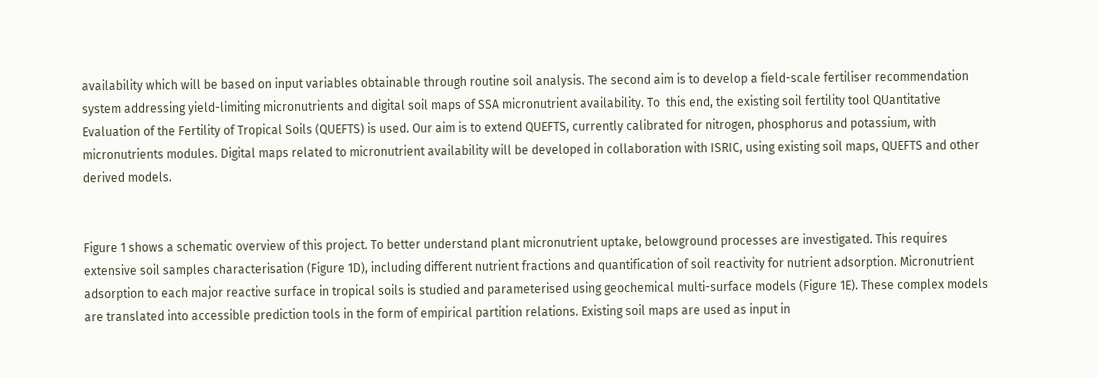availability which will be based on input variables obtainable through routine soil analysis. The second aim is to develop a field-scale fertiliser recommendation system addressing yield-limiting micronutrients and digital soil maps of SSA micronutrient availability. To  this end, the existing soil fertility tool QUantitative Evaluation of the Fertility of Tropical Soils (QUEFTS) is used. Our aim is to extend QUEFTS, currently calibrated for nitrogen, phosphorus and potassium, with micronutrients modules. Digital maps related to micronutrient availability will be developed in collaboration with ISRIC, using existing soil maps, QUEFTS and other derived models.


Figure 1 shows a schematic overview of this project. To better understand plant micronutrient uptake, belowground processes are investigated. This requires extensive soil samples characterisation (Figure 1D), including different nutrient fractions and quantification of soil reactivity for nutrient adsorption. Micronutrient adsorption to each major reactive surface in tropical soils is studied and parameterised using geochemical multi-surface models (Figure 1E). These complex models are translated into accessible prediction tools in the form of empirical partition relations. Existing soil maps are used as input in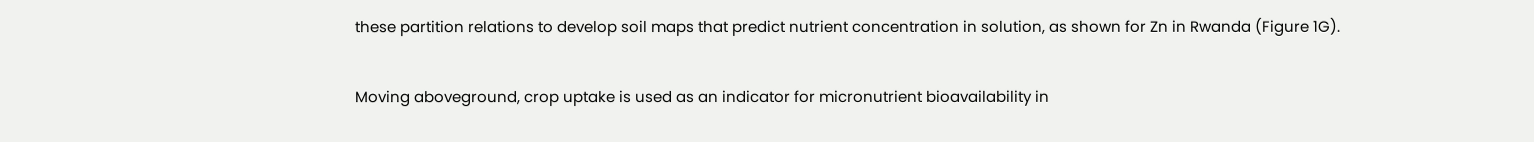these partition relations to develop soil maps that predict nutrient concentration in solution, as shown for Zn in Rwanda (Figure 1G).

Moving aboveground, crop uptake is used as an indicator for micronutrient bioavailability in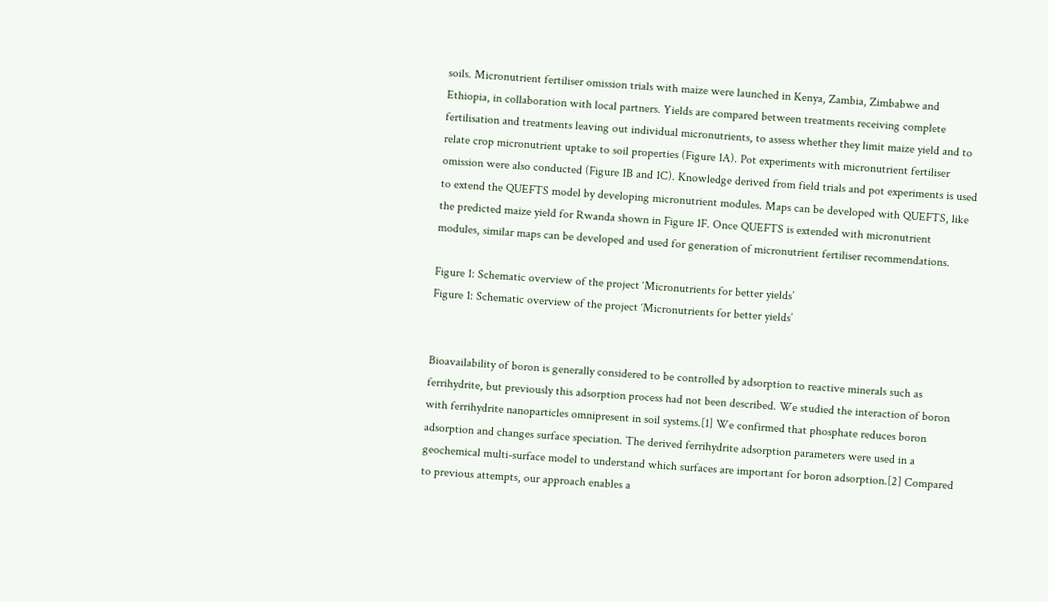soils. Micronutrient fertiliser omission trials with maize were launched in Kenya, Zambia, Zimbabwe and Ethiopia, in collaboration with local partners. Yields are compared between treatments receiving complete fertilisation and treatments leaving out individual micronutrients, to assess whether they limit maize yield and to relate crop micronutrient uptake to soil properties (Figure 1A). Pot experiments with micronutrient fertiliser omission were also conducted (Figure 1B and 1C). Knowledge derived from field trials and pot experiments is used to extend the QUEFTS model by developing micronutrient modules. Maps can be developed with QUEFTS, like the predicted maize yield for Rwanda shown in Figure 1F. Once QUEFTS is extended with micronutrient modules, similar maps can be developed and used for generation of micronutrient fertiliser recommendations.

Figure 1: Schematic overview of the project ‘Micronutrients for better yields’
Figure 1: Schematic overview of the project ‘Micronutrients for better yields’


Bioavailability of boron is generally considered to be controlled by adsorption to reactive minerals such as ferrihydrite, but previously this adsorption process had not been described. We studied the interaction of boron with ferrihydrite nanoparticles omnipresent in soil systems.[1] We confirmed that phosphate reduces boron adsorption and changes surface speciation. The derived ferrihydrite adsorption parameters were used in a geochemical multi-surface model to understand which surfaces are important for boron adsorption.[2] Compared to previous attempts, our approach enables a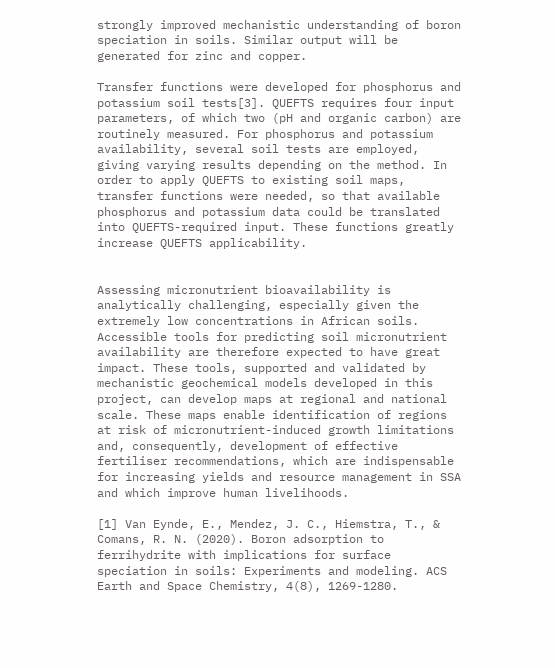strongly improved mechanistic understanding of boron speciation in soils. Similar output will be generated for zinc and copper.

Transfer functions were developed for phosphorus and potassium soil tests[3]. QUEFTS requires four input parameters, of which two (pH and organic carbon) are routinely measured. For phosphorus and potassium availability, several soil tests are employed, giving varying results depending on the method. In order to apply QUEFTS to existing soil maps, transfer functions were needed, so that available phosphorus and potassium data could be translated into QUEFTS-required input. These functions greatly increase QUEFTS applicability.


Assessing micronutrient bioavailability is analytically challenging, especially given the extremely low concentrations in African soils. Accessible tools for predicting soil micronutrient availability are therefore expected to have great impact. These tools, supported and validated by mechanistic geochemical models developed in this project, can develop maps at regional and national scale. These maps enable identification of regions at risk of micronutrient-induced growth limitations and, consequently, development of effective fertiliser recommendations, which are indispensable for increasing yields and resource management in SSA and which improve human livelihoods.

[1] Van Eynde, E., Mendez, J. C., Hiemstra, T., & Comans, R. N. (2020). Boron adsorption to ferrihydrite with implications for surface speciation in soils: Experiments and modeling. ACS Earth and Space Chemistry, 4(8), 1269-1280.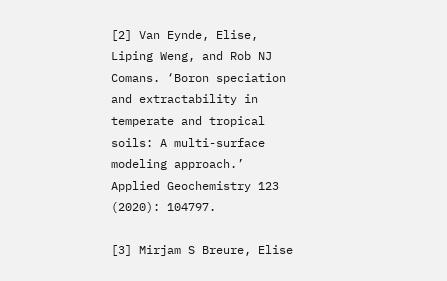[2] Van Eynde, Elise, Liping Weng, and Rob NJ Comans. ‘Boron speciation and extractability in temperate and tropical soils: A multi-surface modeling approach.’ Applied Geochemistry 123 (2020): 104797.

[3] Mirjam S Breure, Elise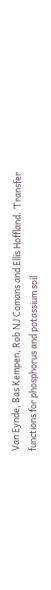Van Eynde, Bas Kempen, Rob NJ Comans and Ellis Hoffland. ‘Transfer functions for phosphorus and potassium soil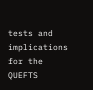tests and implications for the QUEFTS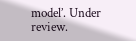model’. Under review.